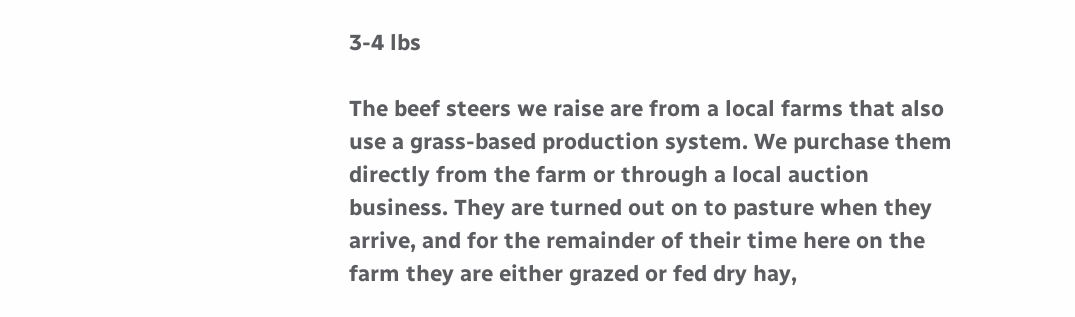3-4 lbs

The beef steers we raise are from a local farms that also use a grass-based production system. We purchase them directly from the farm or through a local auction business. They are turned out on to pasture when they arrive, and for the remainder of their time here on the farm they are either grazed or fed dry hay,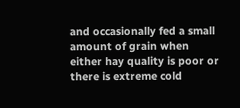and occasionally fed a small amount of grain when either hay quality is poor or there is extreme cold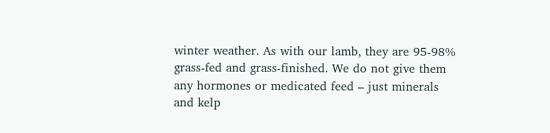winter weather. As with our lamb, they are 95-98% grass-fed and grass-finished. We do not give them any hormones or medicated feed – just minerals and kelp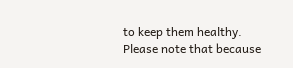to keep them healthy. Please note that because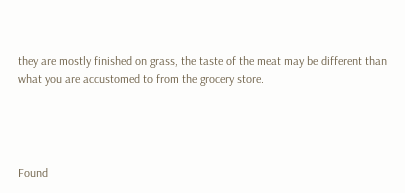they are mostly finished on grass, the taste of the meat may be different than what you are accustomed to from the grocery store.




Found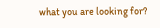what you are looking for?